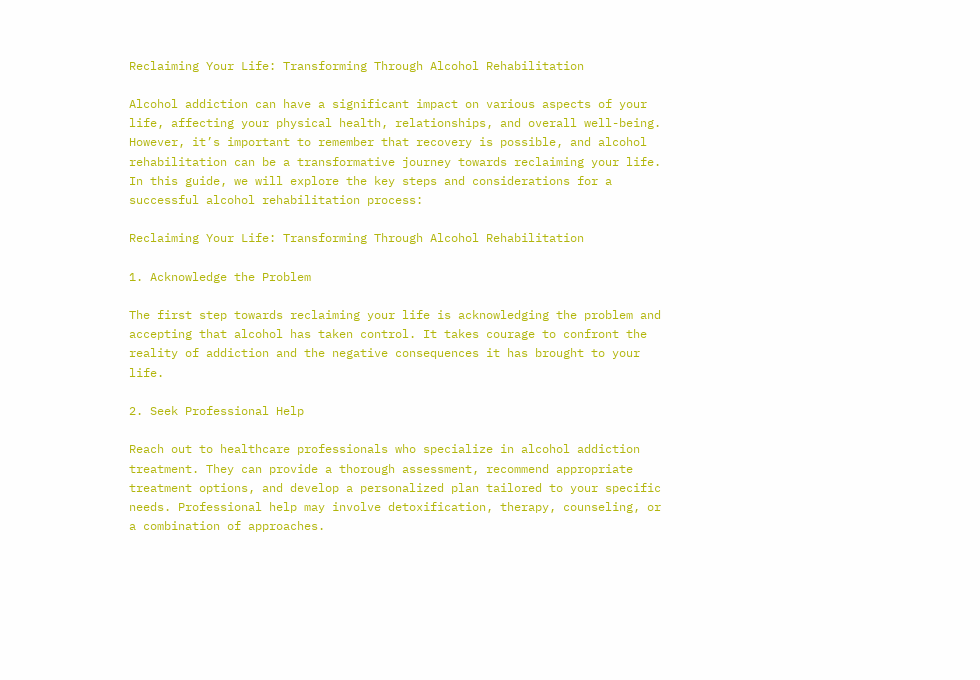Reclaiming Your Life: Transforming Through Alcohol Rehabilitation

Alcohol addiction can have a significant impact on various aspects of your life, affecting your physical health, relationships, and overall well-being. However, it’s important to remember that recovery is possible, and alcohol rehabilitation can be a transformative journey towards reclaiming your life. In this guide, we will explore the key steps and considerations for a successful alcohol rehabilitation process:

Reclaiming Your Life: Transforming Through Alcohol Rehabilitation

1. Acknowledge the Problem

The first step towards reclaiming your life is acknowledging the problem and accepting that alcohol has taken control. It takes courage to confront the reality of addiction and the negative consequences it has brought to your life.

2. Seek Professional Help

Reach out to healthcare professionals who specialize in alcohol addiction treatment. They can provide a thorough assessment, recommend appropriate treatment options, and develop a personalized plan tailored to your specific needs. Professional help may involve detoxification, therapy, counseling, or a combination of approaches.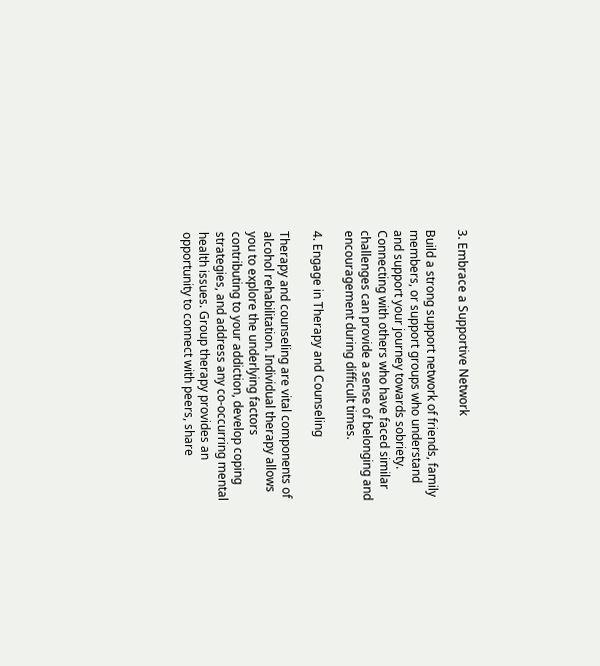3. Embrace a Supportive Network

Build a strong support network of friends, family members, or support groups who understand and support your journey towards sobriety. Connecting with others who have faced similar challenges can provide a sense of belonging and encouragement during difficult times.

4. Engage in Therapy and Counseling

Therapy and counseling are vital components of alcohol rehabilitation. Individual therapy allows you to explore the underlying factors contributing to your addiction, develop coping strategies, and address any co-occurring mental health issues. Group therapy provides an opportunity to connect with peers, share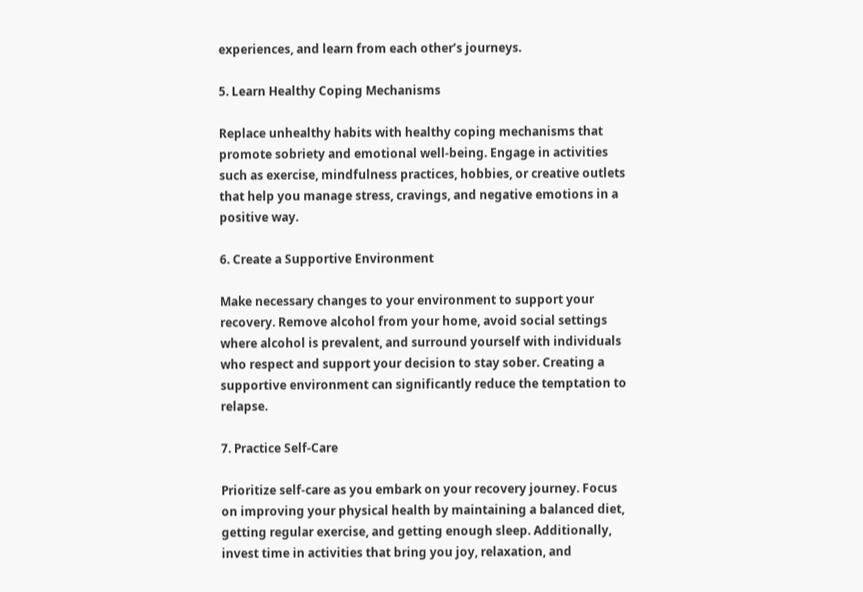experiences, and learn from each other’s journeys.

5. Learn Healthy Coping Mechanisms

Replace unhealthy habits with healthy coping mechanisms that promote sobriety and emotional well-being. Engage in activities such as exercise, mindfulness practices, hobbies, or creative outlets that help you manage stress, cravings, and negative emotions in a positive way.

6. Create a Supportive Environment

Make necessary changes to your environment to support your recovery. Remove alcohol from your home, avoid social settings where alcohol is prevalent, and surround yourself with individuals who respect and support your decision to stay sober. Creating a supportive environment can significantly reduce the temptation to relapse.

7. Practice Self-Care

Prioritize self-care as you embark on your recovery journey. Focus on improving your physical health by maintaining a balanced diet, getting regular exercise, and getting enough sleep. Additionally, invest time in activities that bring you joy, relaxation, and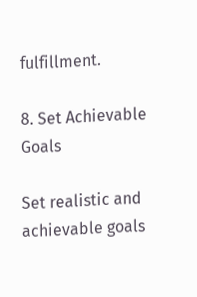fulfillment.

8. Set Achievable Goals

Set realistic and achievable goals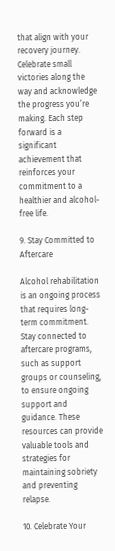that align with your recovery journey. Celebrate small victories along the way and acknowledge the progress you’re making. Each step forward is a significant achievement that reinforces your commitment to a healthier and alcohol-free life.

9. Stay Committed to Aftercare

Alcohol rehabilitation is an ongoing process that requires long-term commitment. Stay connected to aftercare programs, such as support groups or counseling, to ensure ongoing support and guidance. These resources can provide valuable tools and strategies for maintaining sobriety and preventing relapse.

10. Celebrate Your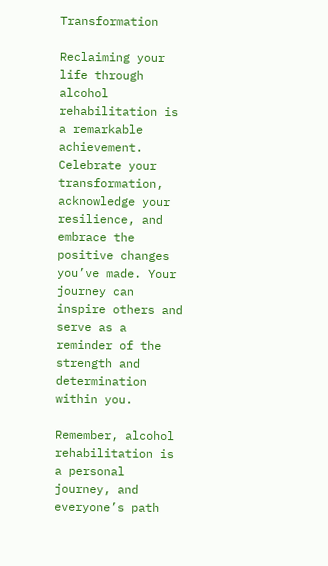Transformation

Reclaiming your life through alcohol rehabilitation is a remarkable achievement. Celebrate your transformation, acknowledge your resilience, and embrace the positive changes you’ve made. Your journey can inspire others and serve as a reminder of the strength and determination within you.

Remember, alcohol rehabilitation is a personal journey, and everyone’s path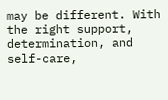may be different. With the right support, determination, and self-care,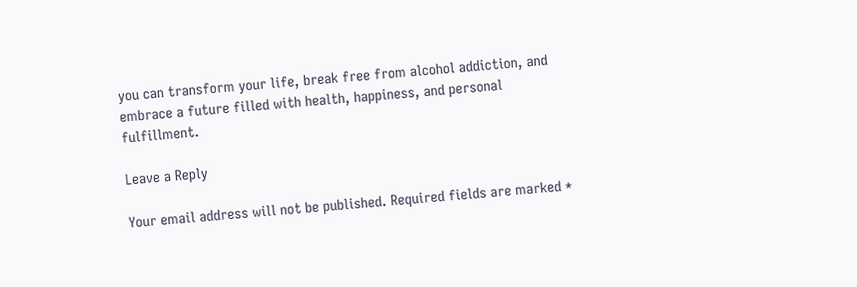you can transform your life, break free from alcohol addiction, and embrace a future filled with health, happiness, and personal fulfillment.

Leave a Reply

Your email address will not be published. Required fields are marked *